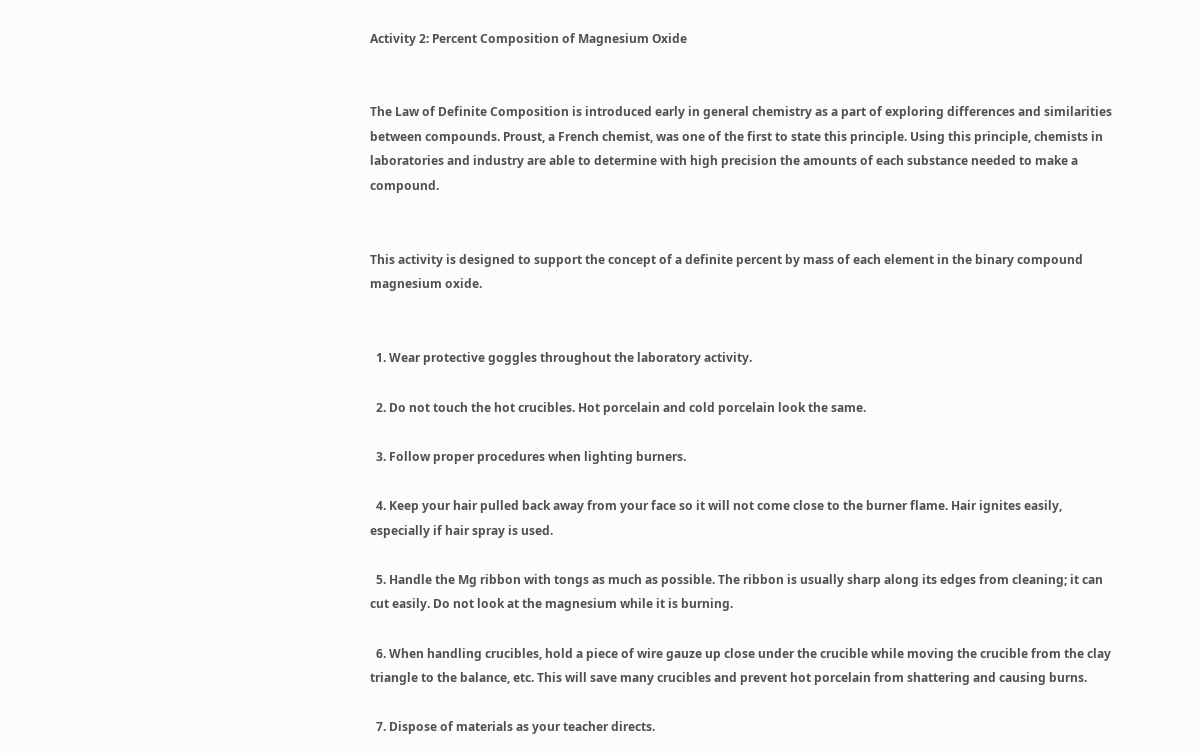Activity 2: Percent Composition of Magnesium Oxide


The Law of Definite Composition is introduced early in general chemistry as a part of exploring differences and similarities between compounds. Proust, a French chemist, was one of the first to state this principle. Using this principle, chemists in laboratories and industry are able to determine with high precision the amounts of each substance needed to make a compound.


This activity is designed to support the concept of a definite percent by mass of each element in the binary compound magnesium oxide.


  1. Wear protective goggles throughout the laboratory activity.

  2. Do not touch the hot crucibles. Hot porcelain and cold porcelain look the same.

  3. Follow proper procedures when lighting burners.

  4. Keep your hair pulled back away from your face so it will not come close to the burner flame. Hair ignites easily, especially if hair spray is used.

  5. Handle the Mg ribbon with tongs as much as possible. The ribbon is usually sharp along its edges from cleaning; it can cut easily. Do not look at the magnesium while it is burning.

  6. When handling crucibles, hold a piece of wire gauze up close under the crucible while moving the crucible from the clay triangle to the balance, etc. This will save many crucibles and prevent hot porcelain from shattering and causing burns.

  7. Dispose of materials as your teacher directs.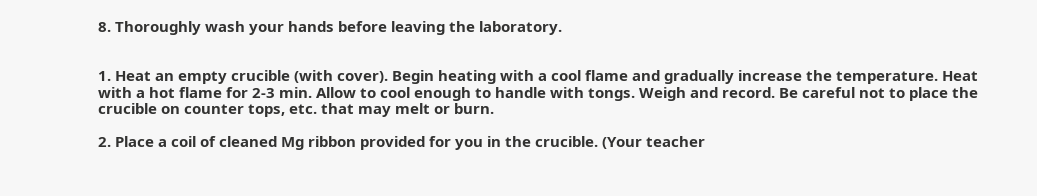8. Thoroughly wash your hands before leaving the laboratory.


1. Heat an empty crucible (with cover). Begin heating with a cool flame and gradually increase the temperature. Heat with a hot flame for 2-3 min. Allow to cool enough to handle with tongs. Weigh and record. Be careful not to place the crucible on counter tops, etc. that may melt or burn.

2. Place a coil of cleaned Mg ribbon provided for you in the crucible. (Your teacher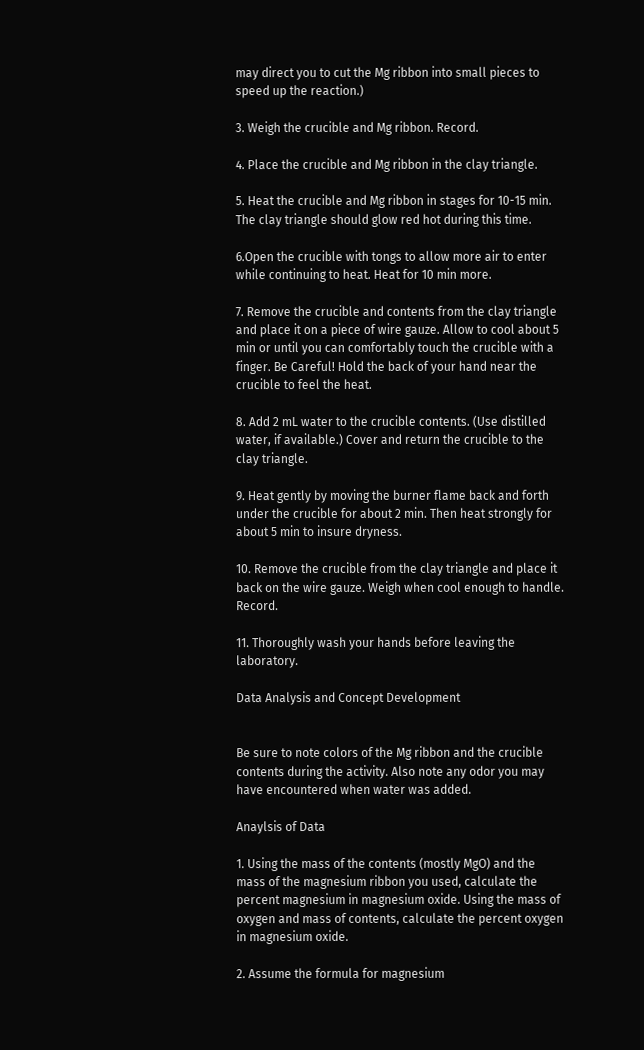may direct you to cut the Mg ribbon into small pieces to speed up the reaction.)

3. Weigh the crucible and Mg ribbon. Record.

4. Place the crucible and Mg ribbon in the clay triangle.

5. Heat the crucible and Mg ribbon in stages for 10-15 min. The clay triangle should glow red hot during this time.

6.Open the crucible with tongs to allow more air to enter while continuing to heat. Heat for 10 min more.

7. Remove the crucible and contents from the clay triangle and place it on a piece of wire gauze. Allow to cool about 5 min or until you can comfortably touch the crucible with a finger. Be Careful! Hold the back of your hand near the crucible to feel the heat.

8. Add 2 mL water to the crucible contents. (Use distilled water, if available.) Cover and return the crucible to the clay triangle.

9. Heat gently by moving the burner flame back and forth under the crucible for about 2 min. Then heat strongly for about 5 min to insure dryness.

10. Remove the crucible from the clay triangle and place it back on the wire gauze. Weigh when cool enough to handle. Record.

11. Thoroughly wash your hands before leaving the laboratory.

Data Analysis and Concept Development


Be sure to note colors of the Mg ribbon and the crucible contents during the activity. Also note any odor you may have encountered when water was added.

Anaylsis of Data

1. Using the mass of the contents (mostly MgO) and the mass of the magnesium ribbon you used, calculate the percent magnesium in magnesium oxide. Using the mass of oxygen and mass of contents, calculate the percent oxygen in magnesium oxide.

2. Assume the formula for magnesium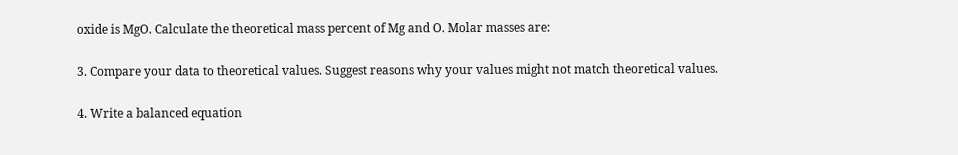oxide is MgO. Calculate the theoretical mass percent of Mg and O. Molar masses are:

3. Compare your data to theoretical values. Suggest reasons why your values might not match theoretical values.

4. Write a balanced equation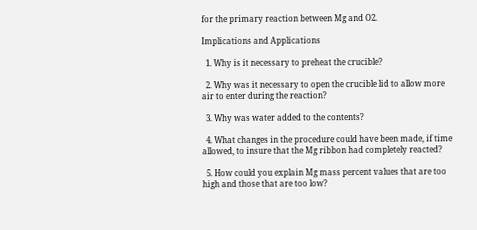for the primary reaction between Mg and O2.

Implications and Applications

  1. Why is it necessary to preheat the crucible?

  2. Why was it necessary to open the crucible lid to allow more air to enter during the reaction?

  3. Why was water added to the contents?

  4. What changes in the procedure could have been made, if time allowed, to insure that the Mg ribbon had completely reacted?

  5. How could you explain Mg mass percent values that are too high and those that are too low?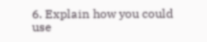6. Explain how you could use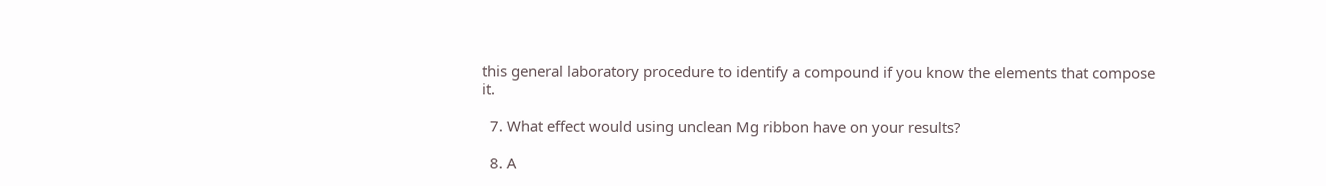this general laboratory procedure to identify a compound if you know the elements that compose it.

  7. What effect would using unclean Mg ribbon have on your results?

  8. A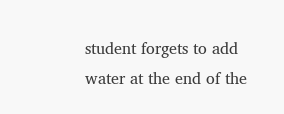student forgets to add water at the end of the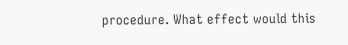procedure. What effect would this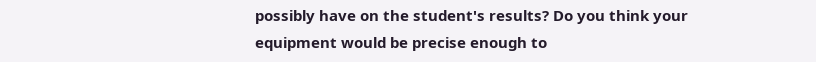possibly have on the student's results? Do you think your equipment would be precise enough to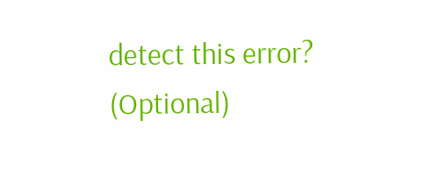detect this error? (Optional)